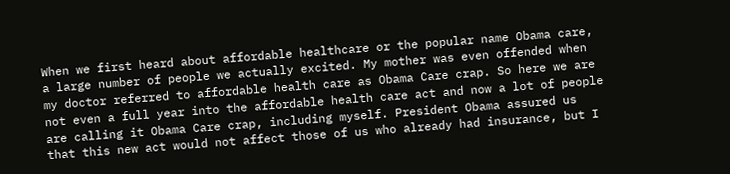When we first heard about affordable healthcare or the popular name Obama care, a large number of people we actually excited. My mother was even offended when my doctor referred to affordable health care as Obama Care crap. So here we are not even a full year into the affordable health care act and now a lot of people are calling it Obama Care crap, including myself. President Obama assured us that this new act would not affect those of us who already had insurance, but I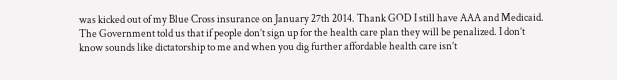was kicked out of my Blue Cross insurance on January 27th 2014. Thank GOD I still have AAA and Medicaid. The Government told us that if people don’t sign up for the health care plan they will be penalized. I don’t know sounds like dictatorship to me and when you dig further affordable health care isn’t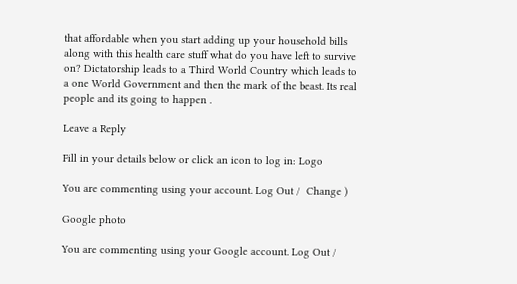that affordable when you start adding up your household bills along with this health care stuff what do you have left to survive on? Dictatorship leads to a Third World Country which leads to a one World Government and then the mark of the beast. Its real people and its going to happen .

Leave a Reply

Fill in your details below or click an icon to log in: Logo

You are commenting using your account. Log Out /  Change )

Google photo

You are commenting using your Google account. Log Out /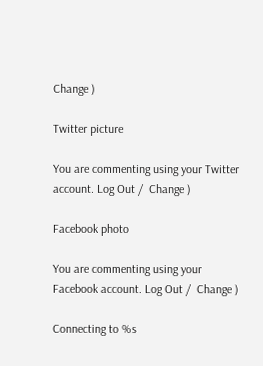Change )

Twitter picture

You are commenting using your Twitter account. Log Out /  Change )

Facebook photo

You are commenting using your Facebook account. Log Out /  Change )

Connecting to %s